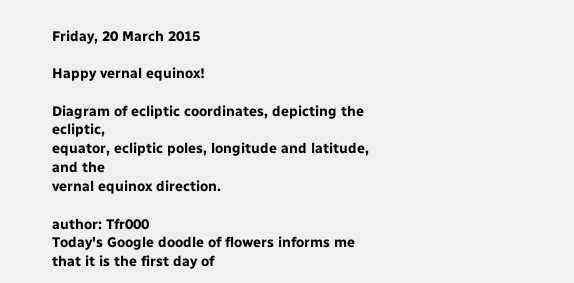Friday, 20 March 2015

Happy vernal equinox!

Diagram of ecliptic coordinates, depicting the ecliptic,
equator, ecliptic poles, longitude and latitude, and the
vernal equinox direction.

author: Tfr000
Today's Google doodle of flowers informs me that it is the first day of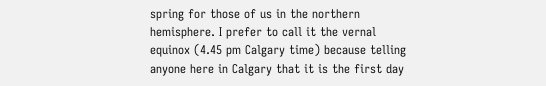spring for those of us in the northern hemisphere. I prefer to call it the vernal equinox (4.45 pm Calgary time) because telling anyone here in Calgary that it is the first day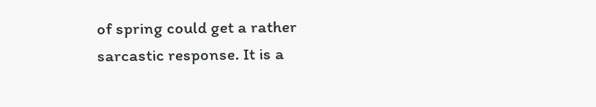of spring could get a rather sarcastic response. It is a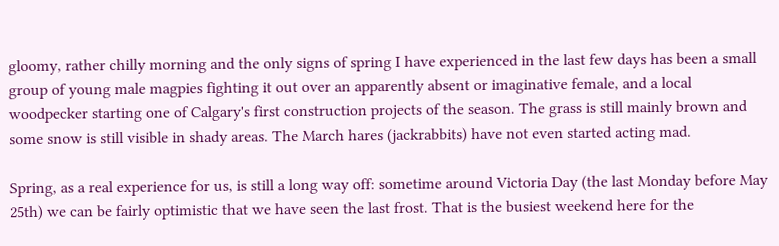gloomy, rather chilly morning and the only signs of spring I have experienced in the last few days has been a small group of young male magpies fighting it out over an apparently absent or imaginative female, and a local woodpecker starting one of Calgary's first construction projects of the season. The grass is still mainly brown and some snow is still visible in shady areas. The March hares (jackrabbits) have not even started acting mad.

Spring, as a real experience for us, is still a long way off: sometime around Victoria Day (the last Monday before May 25th) we can be fairly optimistic that we have seen the last frost. That is the busiest weekend here for the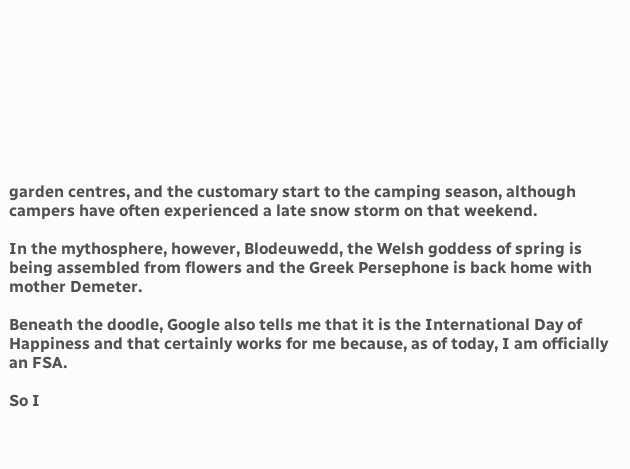garden centres, and the customary start to the camping season, although campers have often experienced a late snow storm on that weekend.

In the mythosphere, however, Blodeuwedd, the Welsh goddess of spring is being assembled from flowers and the Greek Persephone is back home with mother Demeter.

Beneath the doodle, Google also tells me that it is the International Day of Happiness and that certainly works for me because, as of today, I am officially an FSA.

So I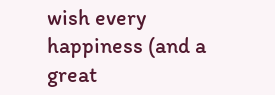wish every happiness (and a great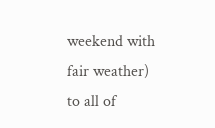weekend with fair weather) to all of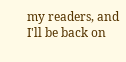my readers, and I'll be back on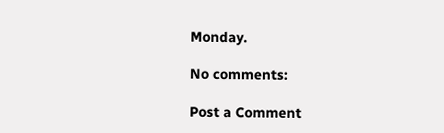Monday.

No comments:

Post a Comment